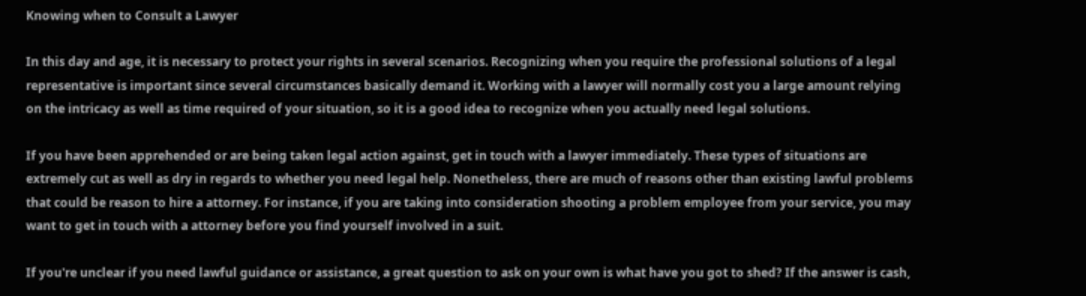Knowing when to Consult a Lawyer

In this day and age, it is necessary to protect your rights in several scenarios. Recognizing when you require the professional solutions of a legal representative is important since several circumstances basically demand it. Working with a lawyer will normally cost you a large amount relying on the intricacy as well as time required of your situation, so it is a good idea to recognize when you actually need legal solutions.

If you have been apprehended or are being taken legal action against, get in touch with a lawyer immediately. These types of situations are extremely cut as well as dry in regards to whether you need legal help. Nonetheless, there are much of reasons other than existing lawful problems that could be reason to hire a attorney. For instance, if you are taking into consideration shooting a problem employee from your service, you may want to get in touch with a attorney before you find yourself involved in a suit.

If you're unclear if you need lawful guidance or assistance, a great question to ask on your own is what have you got to shed? If the answer is cash,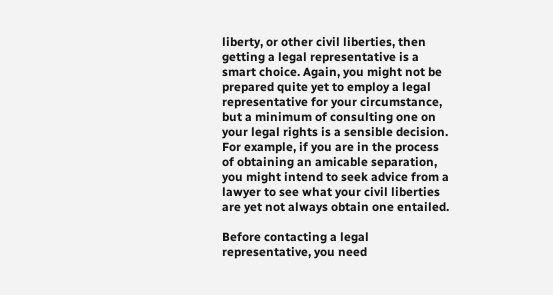liberty, or other civil liberties, then getting a legal representative is a smart choice. Again, you might not be prepared quite yet to employ a legal representative for your circumstance, but a minimum of consulting one on your legal rights is a sensible decision. For example, if you are in the process of obtaining an amicable separation, you might intend to seek advice from a lawyer to see what your civil liberties are yet not always obtain one entailed.

Before contacting a legal representative, you need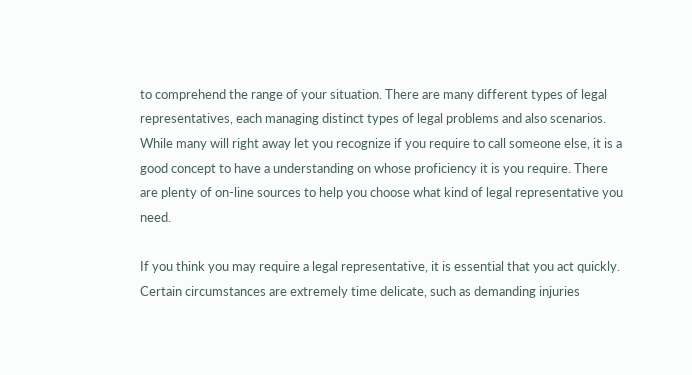to comprehend the range of your situation. There are many different types of legal representatives, each managing distinct types of legal problems and also scenarios. While many will right away let you recognize if you require to call someone else, it is a good concept to have a understanding on whose proficiency it is you require. There are plenty of on-line sources to help you choose what kind of legal representative you need.

If you think you may require a legal representative, it is essential that you act quickly. Certain circumstances are extremely time delicate, such as demanding injuries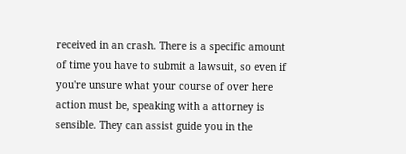received in an crash. There is a specific amount of time you have to submit a lawsuit, so even if you're unsure what your course of over here action must be, speaking with a attorney is sensible. They can assist guide you in the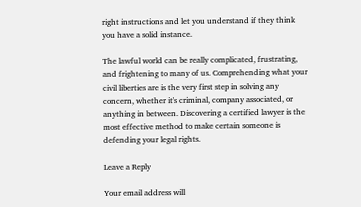right instructions and let you understand if they think you have a solid instance.

The lawful world can be really complicated, frustrating, and frightening to many of us. Comprehending what your civil liberties are is the very first step in solving any concern, whether it's criminal, company associated, or anything in between. Discovering a certified lawyer is the most effective method to make certain someone is defending your legal rights.

Leave a Reply

Your email address will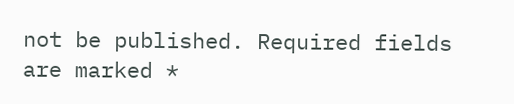not be published. Required fields are marked *